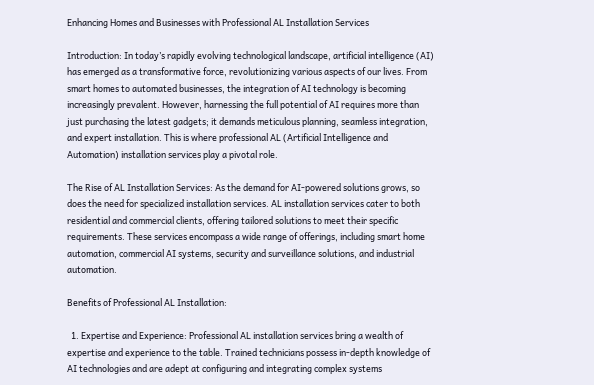Enhancing Homes and Businesses with Professional AL Installation Services

Introduction: In today’s rapidly evolving technological landscape, artificial intelligence (AI) has emerged as a transformative force, revolutionizing various aspects of our lives. From smart homes to automated businesses, the integration of AI technology is becoming increasingly prevalent. However, harnessing the full potential of AI requires more than just purchasing the latest gadgets; it demands meticulous planning, seamless integration, and expert installation. This is where professional AL (Artificial Intelligence and Automation) installation services play a pivotal role.

The Rise of AL Installation Services: As the demand for AI-powered solutions grows, so does the need for specialized installation services. AL installation services cater to both residential and commercial clients, offering tailored solutions to meet their specific requirements. These services encompass a wide range of offerings, including smart home automation, commercial AI systems, security and surveillance solutions, and industrial automation.

Benefits of Professional AL Installation:

  1. Expertise and Experience: Professional AL installation services bring a wealth of expertise and experience to the table. Trained technicians possess in-depth knowledge of AI technologies and are adept at configuring and integrating complex systems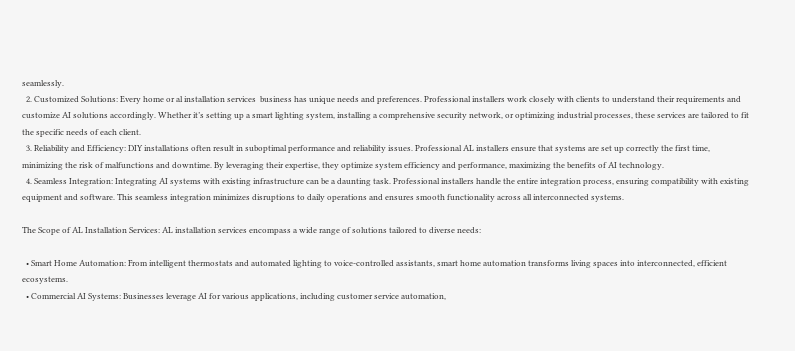seamlessly.
  2. Customized Solutions: Every home or al installation services  business has unique needs and preferences. Professional installers work closely with clients to understand their requirements and customize AI solutions accordingly. Whether it’s setting up a smart lighting system, installing a comprehensive security network, or optimizing industrial processes, these services are tailored to fit the specific needs of each client.
  3. Reliability and Efficiency: DIY installations often result in suboptimal performance and reliability issues. Professional AL installers ensure that systems are set up correctly the first time, minimizing the risk of malfunctions and downtime. By leveraging their expertise, they optimize system efficiency and performance, maximizing the benefits of AI technology.
  4. Seamless Integration: Integrating AI systems with existing infrastructure can be a daunting task. Professional installers handle the entire integration process, ensuring compatibility with existing equipment and software. This seamless integration minimizes disruptions to daily operations and ensures smooth functionality across all interconnected systems.

The Scope of AL Installation Services: AL installation services encompass a wide range of solutions tailored to diverse needs:

  • Smart Home Automation: From intelligent thermostats and automated lighting to voice-controlled assistants, smart home automation transforms living spaces into interconnected, efficient ecosystems.
  • Commercial AI Systems: Businesses leverage AI for various applications, including customer service automation,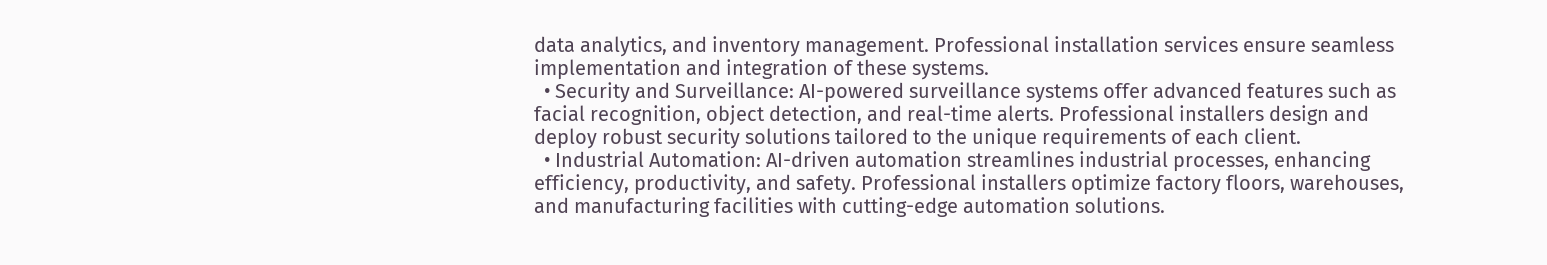data analytics, and inventory management. Professional installation services ensure seamless implementation and integration of these systems.
  • Security and Surveillance: AI-powered surveillance systems offer advanced features such as facial recognition, object detection, and real-time alerts. Professional installers design and deploy robust security solutions tailored to the unique requirements of each client.
  • Industrial Automation: AI-driven automation streamlines industrial processes, enhancing efficiency, productivity, and safety. Professional installers optimize factory floors, warehouses, and manufacturing facilities with cutting-edge automation solutions.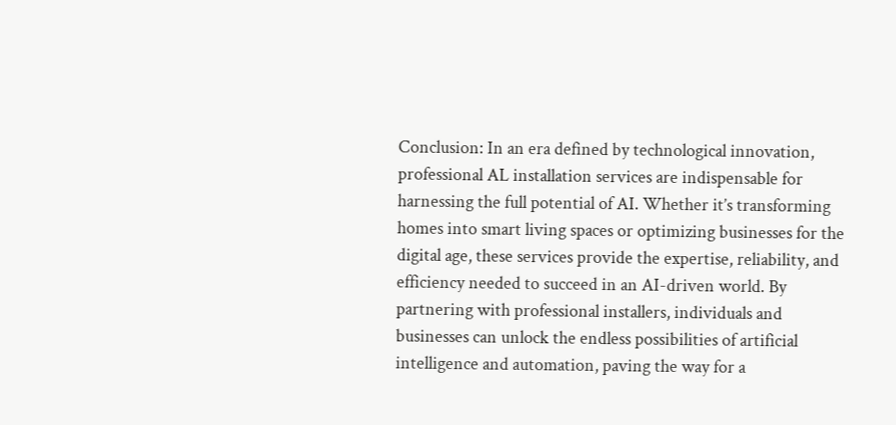Conclusion: In an era defined by technological innovation, professional AL installation services are indispensable for harnessing the full potential of AI. Whether it’s transforming homes into smart living spaces or optimizing businesses for the digital age, these services provide the expertise, reliability, and efficiency needed to succeed in an AI-driven world. By partnering with professional installers, individuals and businesses can unlock the endless possibilities of artificial intelligence and automation, paving the way for a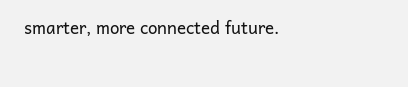smarter, more connected future.